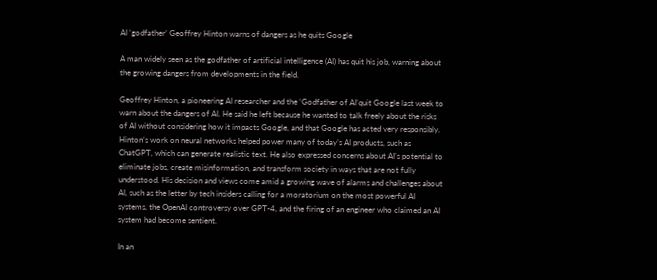AI ‘godfather’ Geoffrey Hinton warns of dangers as he quits Google

A man widely seen as the godfather of artificial intelligence (AI) has quit his job, warning about the growing dangers from developments in the field.

Geoffrey Hinton, a pioneering AI researcher and the ‘Godfather of AI’quit Google last week to warn about the dangers of AI. He said he left because he wanted to talk freely about the risks of AI without considering how it impacts Google, and that Google has acted very responsibly. Hinton’s work on neural networks helped power many of today’s AI products, such as ChatGPT, which can generate realistic text. He also expressed concerns about AI’s potential to eliminate jobs, create misinformation, and transform society in ways that are not fully understood. His decision and views come amid a growing wave of alarms and challenges about AI, such as the letter by tech insiders calling for a moratorium on the most powerful AI systems, the OpenAI controversy over GPT-4, and the firing of an engineer who claimed an AI system had become sentient.

In an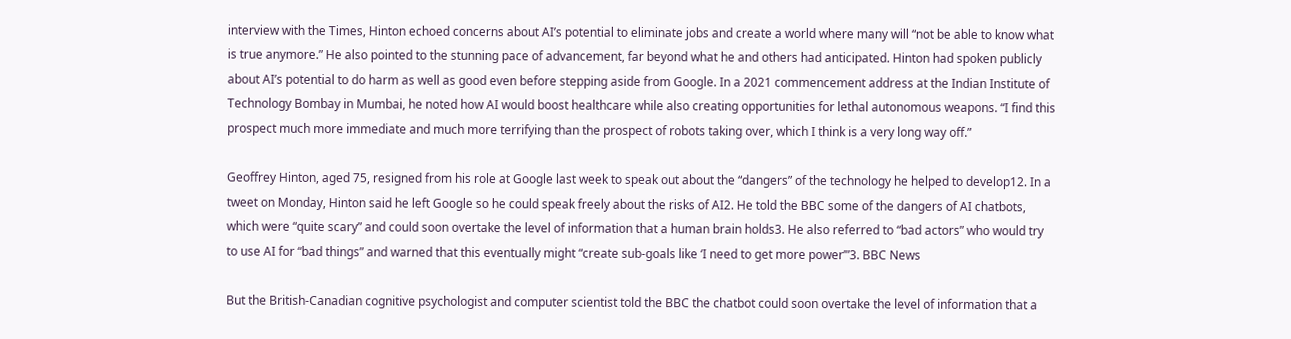interview with the Times, Hinton echoed concerns about AI’s potential to eliminate jobs and create a world where many will “not be able to know what is true anymore.” He also pointed to the stunning pace of advancement, far beyond what he and others had anticipated. Hinton had spoken publicly about AI’s potential to do harm as well as good even before stepping aside from Google. In a 2021 commencement address at the Indian Institute of Technology Bombay in Mumbai, he noted how AI would boost healthcare while also creating opportunities for lethal autonomous weapons. “I find this prospect much more immediate and much more terrifying than the prospect of robots taking over, which I think is a very long way off.”

Geoffrey Hinton, aged 75, resigned from his role at Google last week to speak out about the “dangers” of the technology he helped to develop12. In a tweet on Monday, Hinton said he left Google so he could speak freely about the risks of AI2. He told the BBC some of the dangers of AI chatbots, which were “quite scary” and could soon overtake the level of information that a human brain holds3. He also referred to “bad actors” who would try to use AI for “bad things” and warned that this eventually might “create sub-goals like ‘I need to get more power’”3. BBC News

But the British-Canadian cognitive psychologist and computer scientist told the BBC the chatbot could soon overtake the level of information that a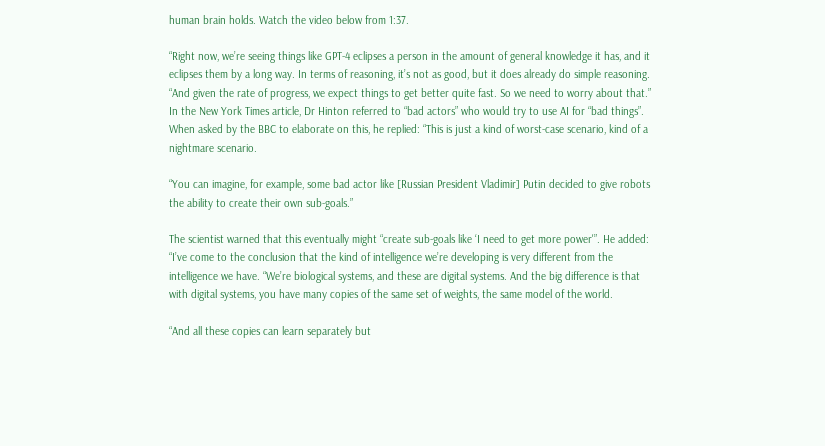human brain holds. Watch the video below from 1:37.

“Right now, we’re seeing things like GPT-4 eclipses a person in the amount of general knowledge it has, and it eclipses them by a long way. In terms of reasoning, it’s not as good, but it does already do simple reasoning. “And given the rate of progress, we expect things to get better quite fast. So we need to worry about that.” In the New York Times article, Dr Hinton referred to “bad actors” who would try to use AI for “bad things”. When asked by the BBC to elaborate on this, he replied: “This is just a kind of worst-case scenario, kind of a nightmare scenario.

“You can imagine, for example, some bad actor like [Russian President Vladimir] Putin decided to give robots the ability to create their own sub-goals.”

The scientist warned that this eventually might “create sub-goals like ‘I need to get more power'”. He added: “I’ve come to the conclusion that the kind of intelligence we’re developing is very different from the intelligence we have. “We’re biological systems, and these are digital systems. And the big difference is that with digital systems, you have many copies of the same set of weights, the same model of the world.

“And all these copies can learn separately but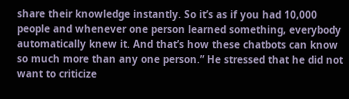share their knowledge instantly. So it’s as if you had 10,000 people and whenever one person learned something, everybody automatically knew it. And that’s how these chatbots can know so much more than any one person.” He stressed that he did not want to criticize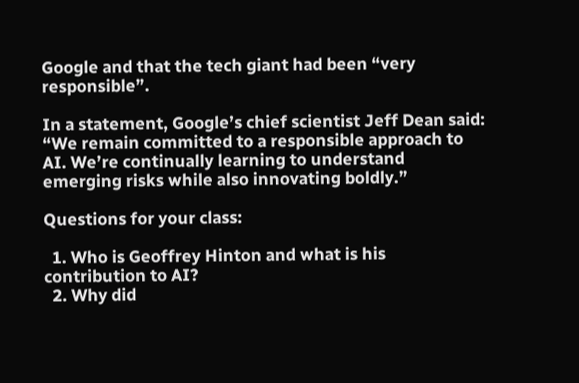Google and that the tech giant had been “very responsible”.

In a statement, Google’s chief scientist Jeff Dean said: “We remain committed to a responsible approach to AI. We’re continually learning to understand emerging risks while also innovating boldly.”

Questions for your class:

  1. Who is Geoffrey Hinton and what is his contribution to AI?
  2. Why did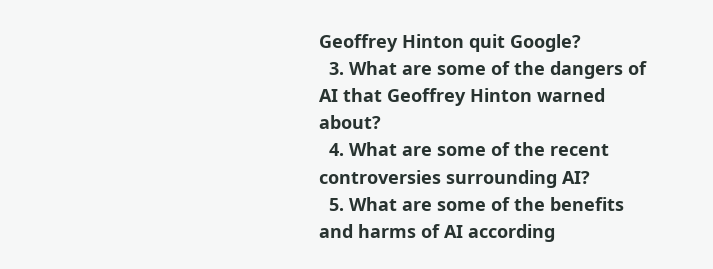Geoffrey Hinton quit Google?
  3. What are some of the dangers of AI that Geoffrey Hinton warned about?
  4. What are some of the recent controversies surrounding AI?
  5. What are some of the benefits and harms of AI according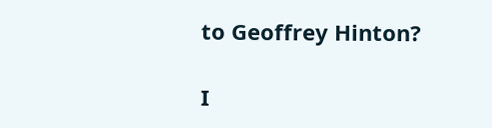to Geoffrey Hinton?

I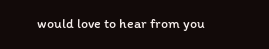would love to hear from you